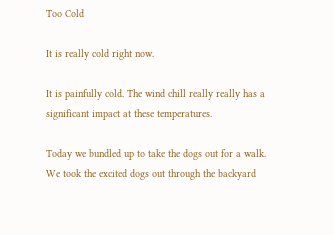Too Cold

It is really cold right now.

It is painfully cold. The wind chill really really has a significant impact at these temperatures.

Today we bundled up to take the dogs out for a walk. We took the excited dogs out through the backyard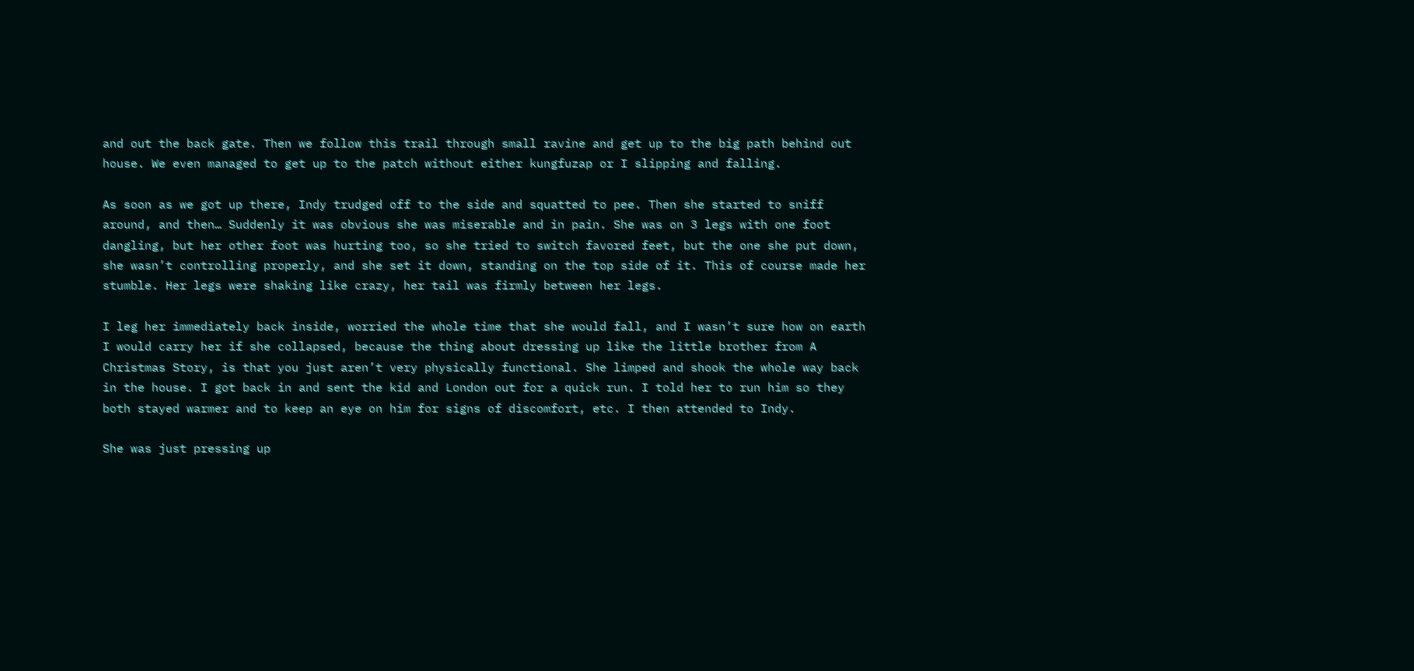and out the back gate. Then we follow this trail through small ravine and get up to the big path behind out house. We even managed to get up to the patch without either kungfuzap or I slipping and falling.

As soon as we got up there, Indy trudged off to the side and squatted to pee. Then she started to sniff around, and then… Suddenly it was obvious she was miserable and in pain. She was on 3 legs with one foot dangling, but her other foot was hurting too, so she tried to switch favored feet, but the one she put down, she wasn’t controlling properly, and she set it down, standing on the top side of it. This of course made her stumble. Her legs were shaking like crazy, her tail was firmly between her legs.

I leg her immediately back inside, worried the whole time that she would fall, and I wasn’t sure how on earth I would carry her if she collapsed, because the thing about dressing up like the little brother from A Christmas Story, is that you just aren’t very physically functional. She limped and shook the whole way back in the house. I got back in and sent the kid and London out for a quick run. I told her to run him so they both stayed warmer and to keep an eye on him for signs of discomfort, etc. I then attended to Indy.

She was just pressing up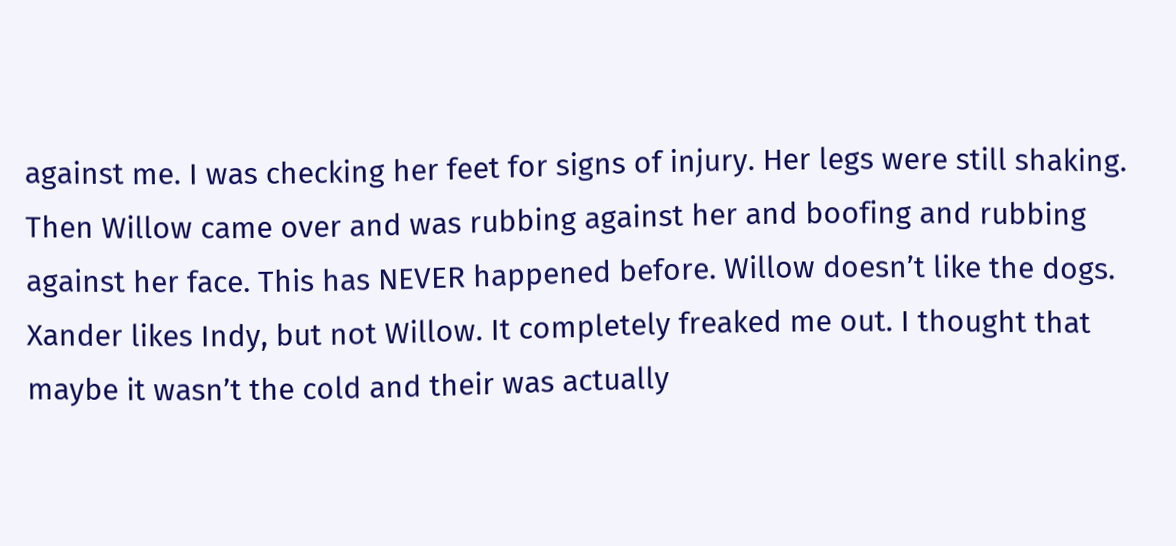against me. I was checking her feet for signs of injury. Her legs were still shaking. Then Willow came over and was rubbing against her and boofing and rubbing against her face. This has NEVER happened before. Willow doesn’t like the dogs. Xander likes Indy, but not Willow. It completely freaked me out. I thought that maybe it wasn’t the cold and their was actually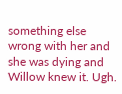something else wrong with her and she was dying and Willow knew it. Ugh.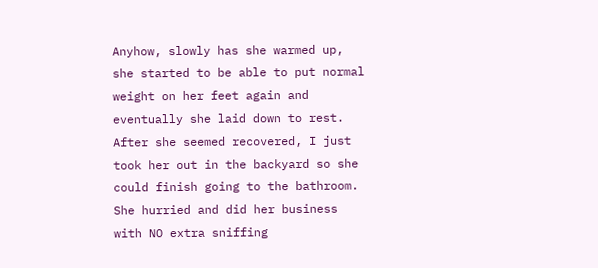Anyhow, slowly has she warmed up, she started to be able to put normal weight on her feet again and eventually she laid down to rest. After she seemed recovered, I just took her out in the backyard so she could finish going to the bathroom. She hurried and did her business with NO extra sniffing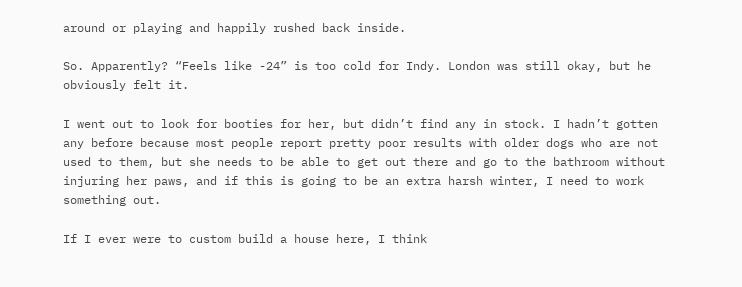around or playing and happily rushed back inside.

So. Apparently? “Feels like -24” is too cold for Indy. London was still okay, but he obviously felt it.

I went out to look for booties for her, but didn’t find any in stock. I hadn’t gotten any before because most people report pretty poor results with older dogs who are not used to them, but she needs to be able to get out there and go to the bathroom without injuring her paws, and if this is going to be an extra harsh winter, I need to work something out.

If I ever were to custom build a house here, I think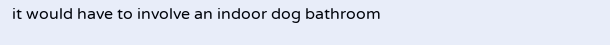it would have to involve an indoor dog bathroom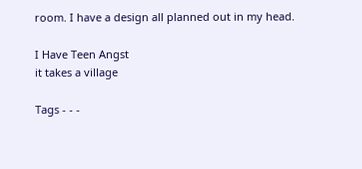room. I have a design all planned out in my head.

I Have Teen Angst
it takes a village

Tags - - -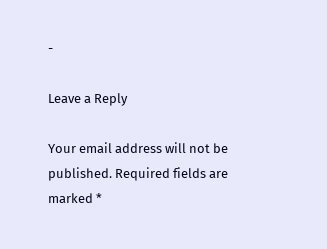-

Leave a Reply

Your email address will not be published. Required fields are marked *